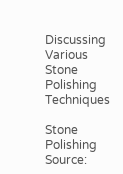Discussing Various Stone Polishing Techniques

Stone Polishing
Source: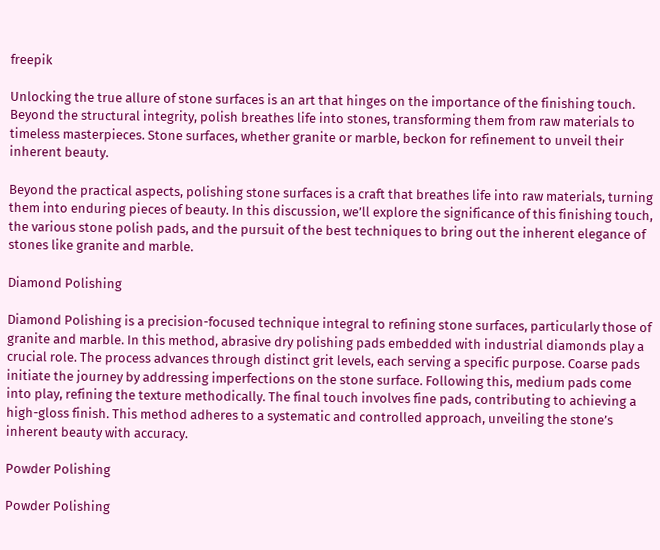freepik

Unlocking the true allure of stone surfaces is an art that hinges on the importance of the finishing touch. Beyond the structural integrity, polish breathes life into stones, transforming them from raw materials to timeless masterpieces. Stone surfaces, whether granite or marble, beckon for refinement to unveil their inherent beauty.

Beyond the practical aspects, polishing stone surfaces is a craft that breathes life into raw materials, turning them into enduring pieces of beauty. In this discussion, we’ll explore the significance of this finishing touch, the various stone polish pads, and the pursuit of the best techniques to bring out the inherent elegance of stones like granite and marble.

Diamond Polishing

Diamond Polishing is a precision-focused technique integral to refining stone surfaces, particularly those of granite and marble. In this method, abrasive dry polishing pads embedded with industrial diamonds play a crucial role. The process advances through distinct grit levels, each serving a specific purpose. Coarse pads initiate the journey by addressing imperfections on the stone surface. Following this, medium pads come into play, refining the texture methodically. The final touch involves fine pads, contributing to achieving a high-gloss finish. This method adheres to a systematic and controlled approach, unveiling the stone’s inherent beauty with accuracy.

Powder Polishing

Powder Polishing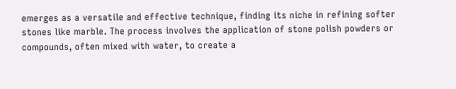emerges as a versatile and effective technique, finding its niche in refining softer stones like marble. The process involves the application of stone polish powders or compounds, often mixed with water, to create a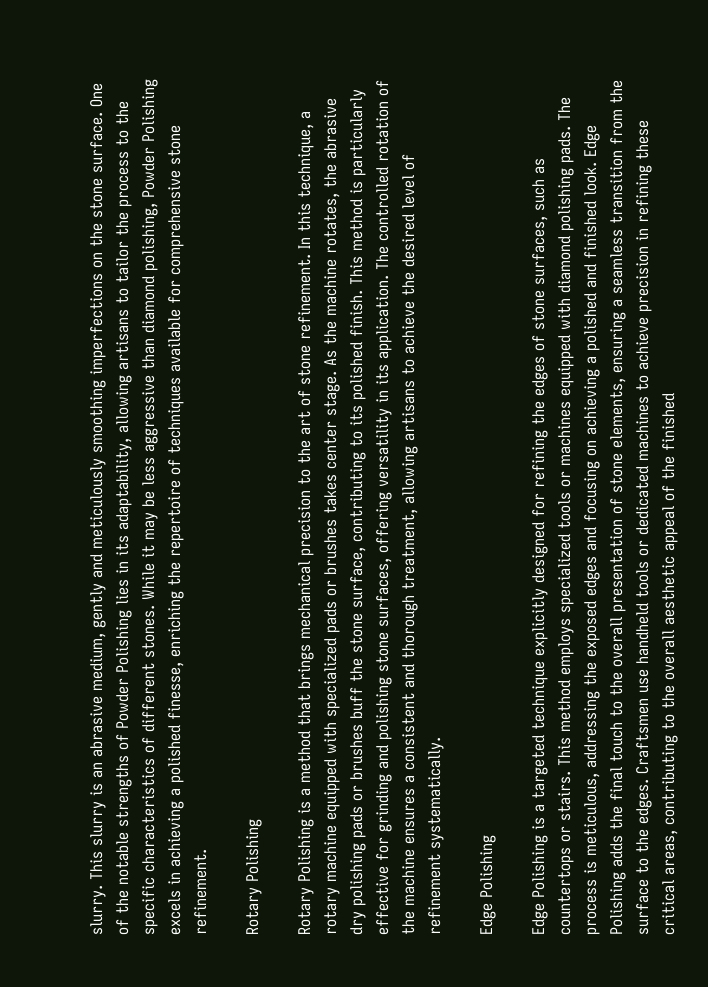slurry. This slurry is an abrasive medium, gently and meticulously smoothing imperfections on the stone surface. One of the notable strengths of Powder Polishing lies in its adaptability, allowing artisans to tailor the process to the specific characteristics of different stones. While it may be less aggressive than diamond polishing, Powder Polishing excels in achieving a polished finesse, enriching the repertoire of techniques available for comprehensive stone refinement.

Rotary Polishing

Rotary Polishing is a method that brings mechanical precision to the art of stone refinement. In this technique, a rotary machine equipped with specialized pads or brushes takes center stage. As the machine rotates, the abrasive dry polishing pads or brushes buff the stone surface, contributing to its polished finish. This method is particularly effective for grinding and polishing stone surfaces, offering versatility in its application. The controlled rotation of the machine ensures a consistent and thorough treatment, allowing artisans to achieve the desired level of refinement systematically.

Edge Polishing

Edge Polishing is a targeted technique explicitly designed for refining the edges of stone surfaces, such as countertops or stairs. This method employs specialized tools or machines equipped with diamond polishing pads. The process is meticulous, addressing the exposed edges and focusing on achieving a polished and finished look. Edge Polishing adds the final touch to the overall presentation of stone elements, ensuring a seamless transition from the surface to the edges. Craftsmen use handheld tools or dedicated machines to achieve precision in refining these critical areas, contributing to the overall aesthetic appeal of the finished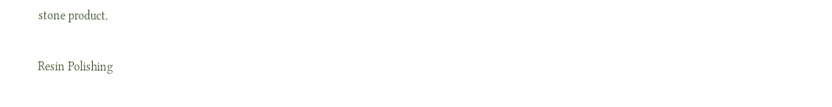stone product.

Resin Polishing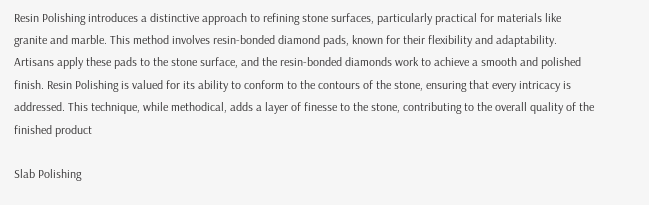Resin Polishing introduces a distinctive approach to refining stone surfaces, particularly practical for materials like granite and marble. This method involves resin-bonded diamond pads, known for their flexibility and adaptability. Artisans apply these pads to the stone surface, and the resin-bonded diamonds work to achieve a smooth and polished finish. Resin Polishing is valued for its ability to conform to the contours of the stone, ensuring that every intricacy is addressed. This technique, while methodical, adds a layer of finesse to the stone, contributing to the overall quality of the finished product

Slab Polishing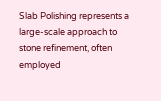Slab Polishing represents a large-scale approach to stone refinement, often employed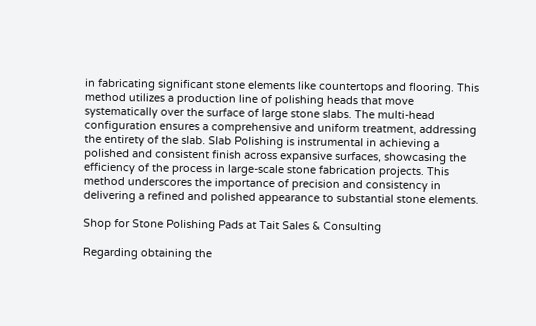in fabricating significant stone elements like countertops and flooring. This method utilizes a production line of polishing heads that move systematically over the surface of large stone slabs. The multi-head configuration ensures a comprehensive and uniform treatment, addressing the entirety of the slab. Slab Polishing is instrumental in achieving a polished and consistent finish across expansive surfaces, showcasing the efficiency of the process in large-scale stone fabrication projects. This method underscores the importance of precision and consistency in delivering a refined and polished appearance to substantial stone elements.

Shop for Stone Polishing Pads at Tait Sales & Consulting

Regarding obtaining the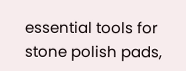essential tools for stone polish pads,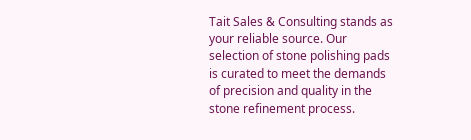Tait Sales & Consulting stands as your reliable source. Our selection of stone polishing pads is curated to meet the demands of precision and quality in the stone refinement process.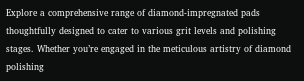Explore a comprehensive range of diamond-impregnated pads thoughtfully designed to cater to various grit levels and polishing stages. Whether you’re engaged in the meticulous artistry of diamond polishing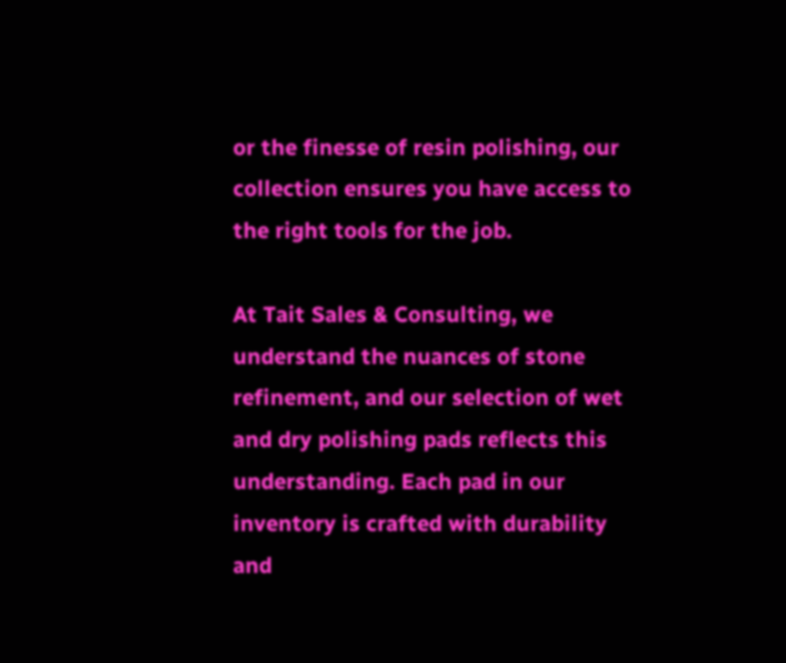or the finesse of resin polishing, our collection ensures you have access to the right tools for the job.

At Tait Sales & Consulting, we understand the nuances of stone refinement, and our selection of wet and dry polishing pads reflects this understanding. Each pad in our inventory is crafted with durability and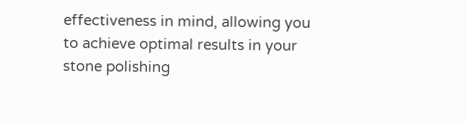effectiveness in mind, allowing you to achieve optimal results in your stone polishing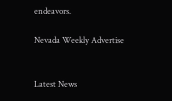endeavors.

Nevada Weekly Advertise


Latest News